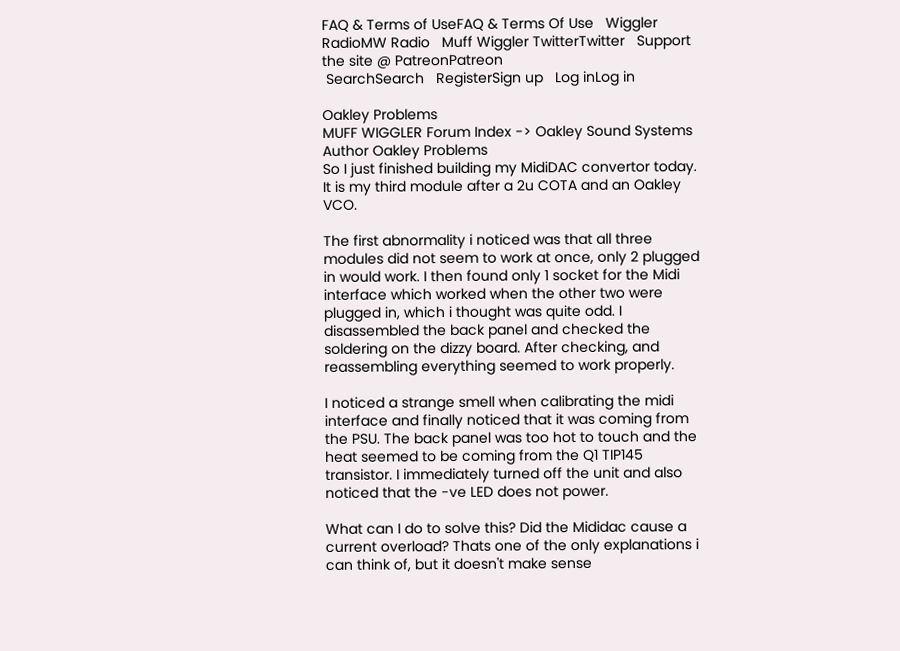FAQ & Terms of UseFAQ & Terms Of Use   Wiggler RadioMW Radio   Muff Wiggler TwitterTwitter   Support the site @ PatreonPatreon
 SearchSearch   RegisterSign up   Log inLog in

Oakley Problems
MUFF WIGGLER Forum Index -> Oakley Sound Systems
Author Oakley Problems
So I just finished building my MidiDAC convertor today. It is my third module after a 2u COTA and an Oakley VCO.

The first abnormality i noticed was that all three modules did not seem to work at once, only 2 plugged in would work. I then found only 1 socket for the Midi interface which worked when the other two were plugged in, which i thought was quite odd. I disassembled the back panel and checked the soldering on the dizzy board. After checking, and reassembling everything seemed to work properly.

I noticed a strange smell when calibrating the midi interface and finally noticed that it was coming from the PSU. The back panel was too hot to touch and the heat seemed to be coming from the Q1 TIP145 transistor. I immediately turned off the unit and also noticed that the -ve LED does not power.

What can I do to solve this? Did the Mididac cause a current overload? Thats one of the only explanations i can think of, but it doesn't make sense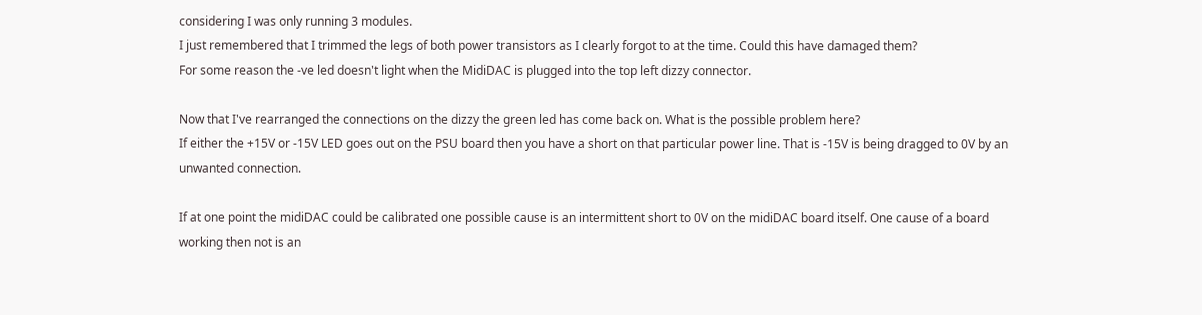considering I was only running 3 modules.
I just remembered that I trimmed the legs of both power transistors as I clearly forgot to at the time. Could this have damaged them?
For some reason the -ve led doesn't light when the MidiDAC is plugged into the top left dizzy connector.

Now that I've rearranged the connections on the dizzy the green led has come back on. What is the possible problem here?
If either the +15V or -15V LED goes out on the PSU board then you have a short on that particular power line. That is -15V is being dragged to 0V by an unwanted connection.

If at one point the midiDAC could be calibrated one possible cause is an intermittent short to 0V on the midiDAC board itself. One cause of a board working then not is an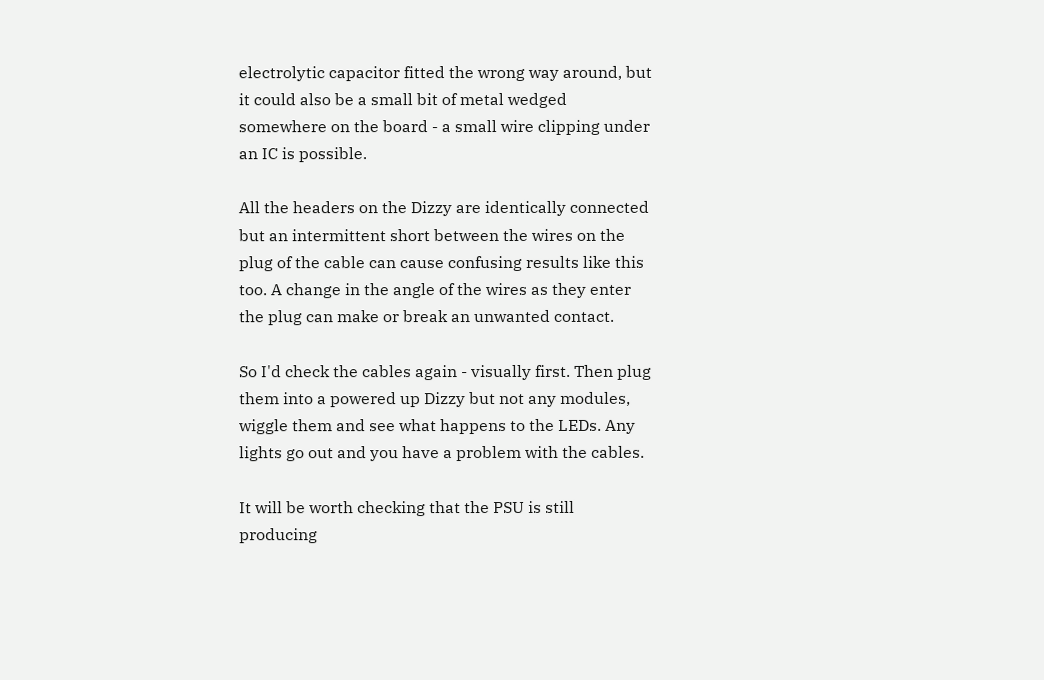electrolytic capacitor fitted the wrong way around, but it could also be a small bit of metal wedged somewhere on the board - a small wire clipping under an IC is possible.

All the headers on the Dizzy are identically connected but an intermittent short between the wires on the plug of the cable can cause confusing results like this too. A change in the angle of the wires as they enter the plug can make or break an unwanted contact.

So I'd check the cables again - visually first. Then plug them into a powered up Dizzy but not any modules, wiggle them and see what happens to the LEDs. Any lights go out and you have a problem with the cables.

It will be worth checking that the PSU is still producing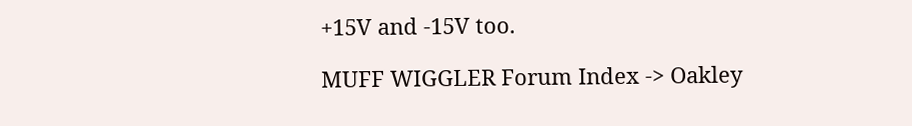+15V and -15V too.

MUFF WIGGLER Forum Index -> Oakley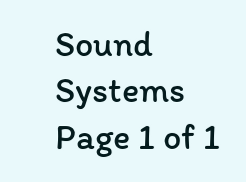Sound Systems
Page 1 of 1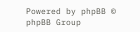Powered by phpBB © phpBB Group